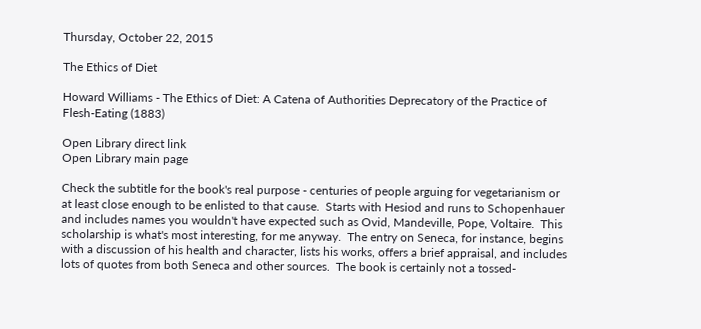Thursday, October 22, 2015

The Ethics of Diet

Howard Williams - The Ethics of Diet: A Catena of Authorities Deprecatory of the Practice of Flesh-Eating (1883)

Open Library direct link
Open Library main page

Check the subtitle for the book's real purpose - centuries of people arguing for vegetarianism or at least close enough to be enlisted to that cause.  Starts with Hesiod and runs to Schopenhauer and includes names you wouldn't have expected such as Ovid, Mandeville, Pope, Voltaire.  This scholarship is what's most interesting, for me anyway.  The entry on Seneca, for instance, begins with a discussion of his health and character, lists his works, offers a brief appraisal, and includes lots of quotes from both Seneca and other sources.  The book is certainly not a tossed-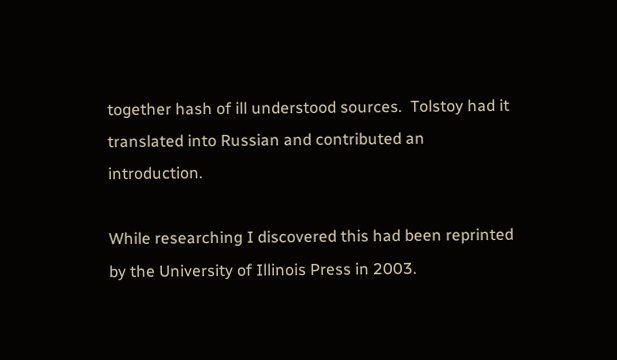together hash of ill understood sources.  Tolstoy had it translated into Russian and contributed an introduction.

While researching I discovered this had been reprinted by the University of Illinois Press in 2003.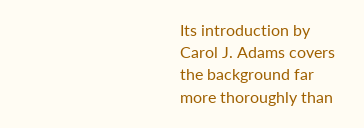Its introduction by Carol J. Adams covers the background far more thoroughly than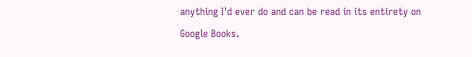anything I'd ever do and can be read in its entirety on Google Books.